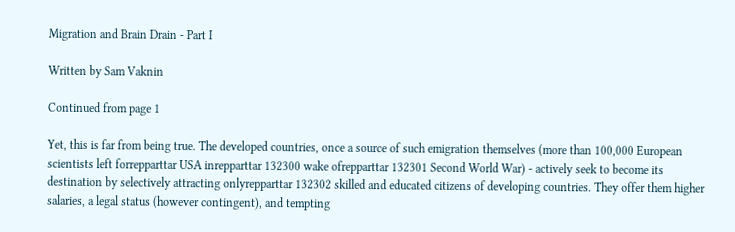Migration and Brain Drain - Part I

Written by Sam Vaknin

Continued from page 1

Yet, this is far from being true. The developed countries, once a source of such emigration themselves (more than 100,000 European scientists left forrepparttar USA inrepparttar 132300 wake ofrepparttar 132301 Second World War) - actively seek to become its destination by selectively attracting onlyrepparttar 132302 skilled and educated citizens of developing countries. They offer them higher salaries, a legal status (however contingent), and tempting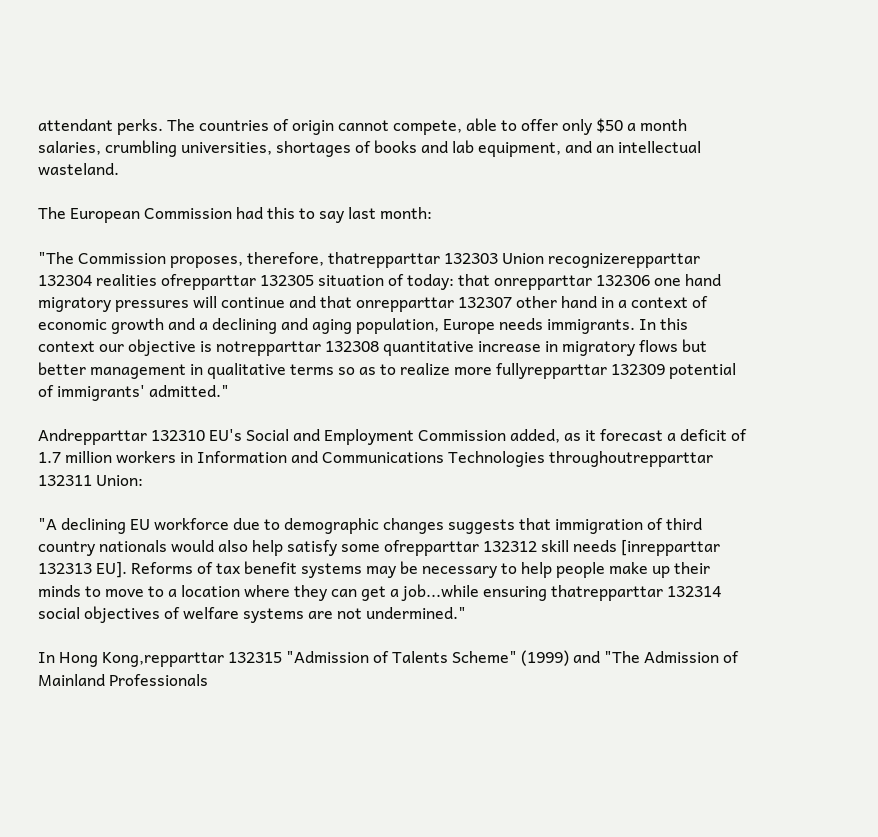attendant perks. The countries of origin cannot compete, able to offer only $50 a month salaries, crumbling universities, shortages of books and lab equipment, and an intellectual wasteland.

The European Commission had this to say last month:

"The Commission proposes, therefore, thatrepparttar 132303 Union recognizerepparttar 132304 realities ofrepparttar 132305 situation of today: that onrepparttar 132306 one hand migratory pressures will continue and that onrepparttar 132307 other hand in a context of economic growth and a declining and aging population, Europe needs immigrants. In this context our objective is notrepparttar 132308 quantitative increase in migratory flows but better management in qualitative terms so as to realize more fullyrepparttar 132309 potential of immigrants' admitted."

Andrepparttar 132310 EU's Social and Employment Commission added, as it forecast a deficit of 1.7 million workers in Information and Communications Technologies throughoutrepparttar 132311 Union:

"A declining EU workforce due to demographic changes suggests that immigration of third country nationals would also help satisfy some ofrepparttar 132312 skill needs [inrepparttar 132313 EU]. Reforms of tax benefit systems may be necessary to help people make up their minds to move to a location where they can get a job...while ensuring thatrepparttar 132314 social objectives of welfare systems are not undermined."

In Hong Kong,repparttar 132315 "Admission of Talents Scheme" (1999) and "The Admission of Mainland Professionals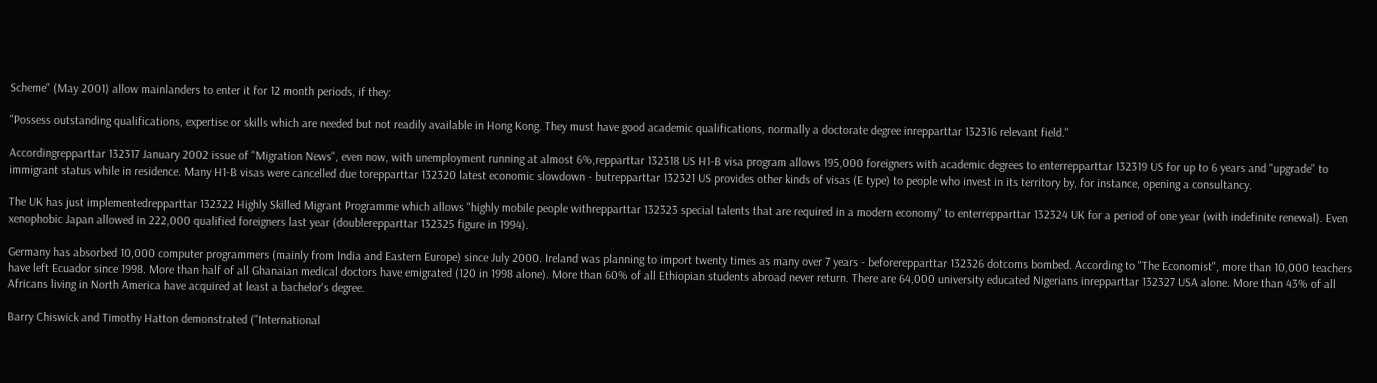Scheme" (May 2001) allow mainlanders to enter it for 12 month periods, if they:

"Possess outstanding qualifications, expertise or skills which are needed but not readily available in Hong Kong. They must have good academic qualifications, normally a doctorate degree inrepparttar 132316 relevant field."

Accordingrepparttar 132317 January 2002 issue of "Migration News", even now, with unemployment running at almost 6%,repparttar 132318 US H1-B visa program allows 195,000 foreigners with academic degrees to enterrepparttar 132319 US for up to 6 years and "upgrade" to immigrant status while in residence. Many H1-B visas were cancelled due torepparttar 132320 latest economic slowdown - butrepparttar 132321 US provides other kinds of visas (E type) to people who invest in its territory by, for instance, opening a consultancy.

The UK has just implementedrepparttar 132322 Highly Skilled Migrant Programme which allows "highly mobile people withrepparttar 132323 special talents that are required in a modern economy" to enterrepparttar 132324 UK for a period of one year (with indefinite renewal). Even xenophobic Japan allowed in 222,000 qualified foreigners last year (doublerepparttar 132325 figure in 1994).

Germany has absorbed 10,000 computer programmers (mainly from India and Eastern Europe) since July 2000. Ireland was planning to import twenty times as many over 7 years - beforerepparttar 132326 dotcoms bombed. According to "The Economist", more than 10,000 teachers have left Ecuador since 1998. More than half of all Ghanaian medical doctors have emigrated (120 in 1998 alone). More than 60% of all Ethiopian students abroad never return. There are 64,000 university educated Nigerians inrepparttar 132327 USA alone. More than 43% of all Africans living in North America have acquired at least a bachelor's degree.

Barry Chiswick and Timothy Hatton demonstrated ("International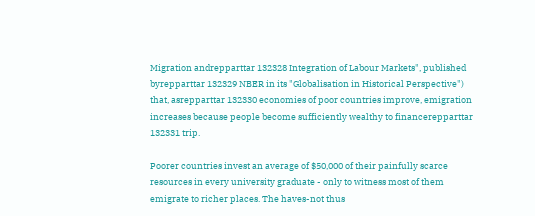Migration andrepparttar 132328 Integration of Labour Markets", published byrepparttar 132329 NBER in its "Globalisation in Historical Perspective") that, asrepparttar 132330 economies of poor countries improve, emigration increases because people become sufficiently wealthy to financerepparttar 132331 trip.

Poorer countries invest an average of $50,000 of their painfully scarce resources in every university graduate - only to witness most of them emigrate to richer places. The haves-not thus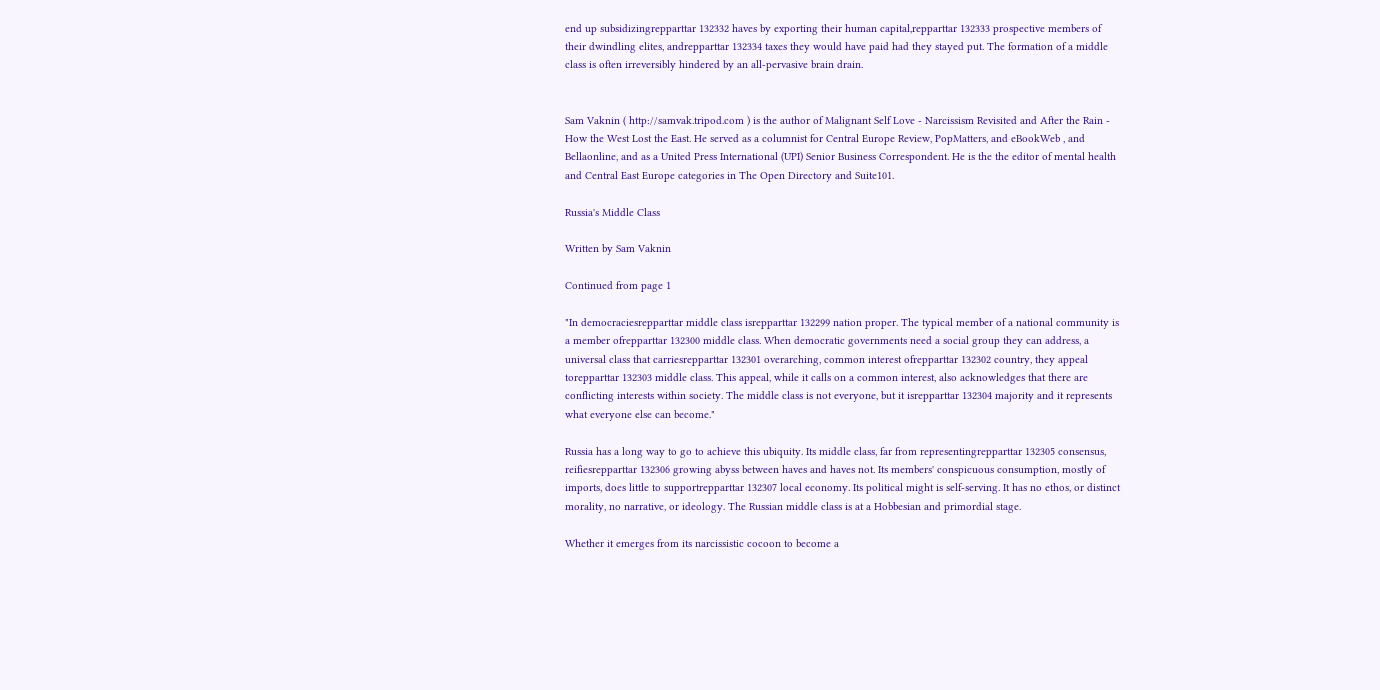end up subsidizingrepparttar 132332 haves by exporting their human capital,repparttar 132333 prospective members of their dwindling elites, andrepparttar 132334 taxes they would have paid had they stayed put. The formation of a middle class is often irreversibly hindered by an all-pervasive brain drain.


Sam Vaknin ( http://samvak.tripod.com ) is the author of Malignant Self Love - Narcissism Revisited and After the Rain - How the West Lost the East. He served as a columnist for Central Europe Review, PopMatters, and eBookWeb , and Bellaonline, and as a United Press International (UPI) Senior Business Correspondent. He is the the editor of mental health and Central East Europe categories in The Open Directory and Suite101.

Russia's Middle Class

Written by Sam Vaknin

Continued from page 1

"In democraciesrepparttar middle class isrepparttar 132299 nation proper. The typical member of a national community is a member ofrepparttar 132300 middle class. When democratic governments need a social group they can address, a universal class that carriesrepparttar 132301 overarching, common interest ofrepparttar 132302 country, they appeal torepparttar 132303 middle class. This appeal, while it calls on a common interest, also acknowledges that there are conflicting interests within society. The middle class is not everyone, but it isrepparttar 132304 majority and it represents what everyone else can become."

Russia has a long way to go to achieve this ubiquity. Its middle class, far from representingrepparttar 132305 consensus, reifiesrepparttar 132306 growing abyss between haves and haves not. Its members' conspicuous consumption, mostly of imports, does little to supportrepparttar 132307 local economy. Its political might is self-serving. It has no ethos, or distinct morality, no narrative, or ideology. The Russian middle class is at a Hobbesian and primordial stage.

Whether it emerges from its narcissistic cocoon to become a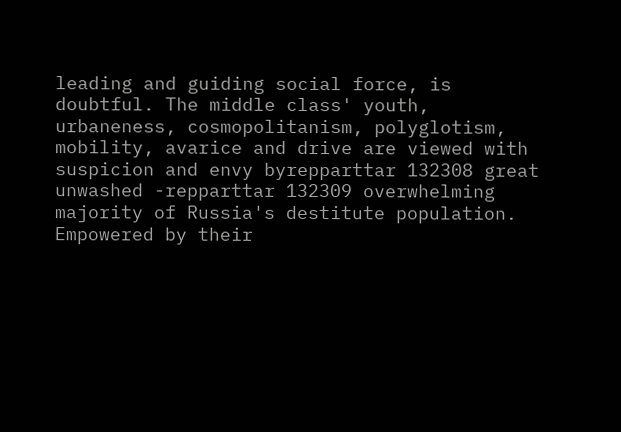leading and guiding social force, is doubtful. The middle class' youth, urbaneness, cosmopolitanism, polyglotism, mobility, avarice and drive are viewed with suspicion and envy byrepparttar 132308 great unwashed -repparttar 132309 overwhelming majority of Russia's destitute population. Empowered by their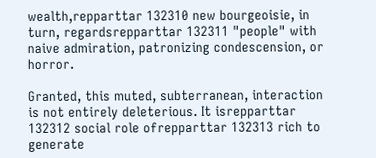wealth,repparttar 132310 new bourgeoisie, in turn, regardsrepparttar 132311 "people" with naive admiration, patronizing condescension, or horror.

Granted, this muted, subterranean, interaction is not entirely deleterious. It isrepparttar 132312 social role ofrepparttar 132313 rich to generate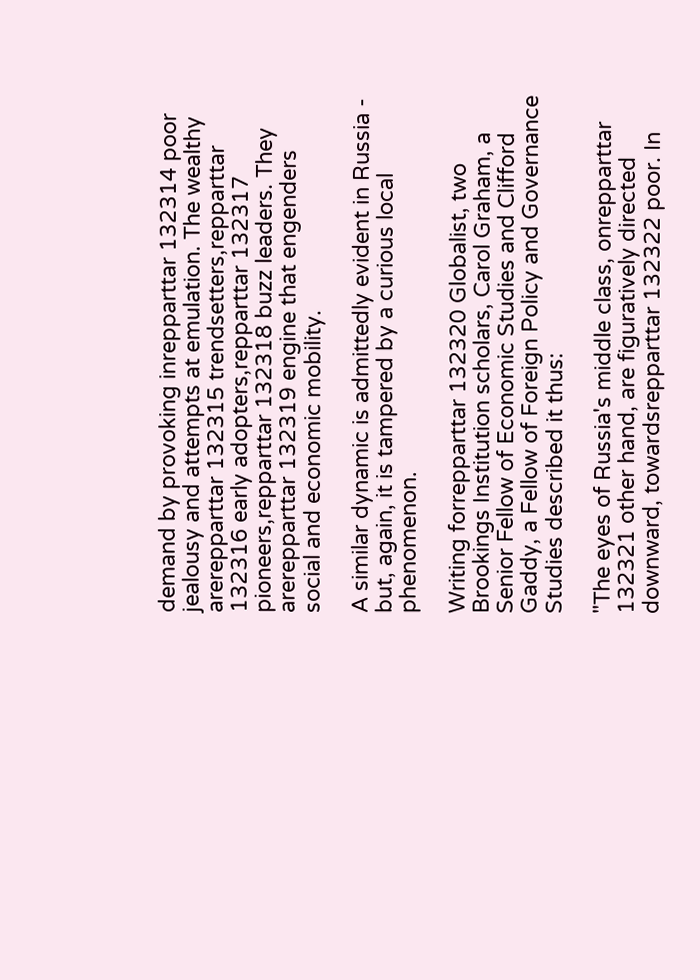demand by provoking inrepparttar 132314 poor jealousy and attempts at emulation. The wealthy arerepparttar 132315 trendsetters,repparttar 132316 early adopters,repparttar 132317 pioneers,repparttar 132318 buzz leaders. They arerepparttar 132319 engine that engenders social and economic mobility.

A similar dynamic is admittedly evident in Russia - but, again, it is tampered by a curious local phenomenon.

Writing forrepparttar 132320 Globalist, two Brookings Institution scholars, Carol Graham, a Senior Fellow of Economic Studies and Clifford Gaddy, a Fellow of Foreign Policy and Governance Studies described it thus:

"The eyes of Russia's middle class, onrepparttar 132321 other hand, are figuratively directed downward, towardsrepparttar 132322 poor. In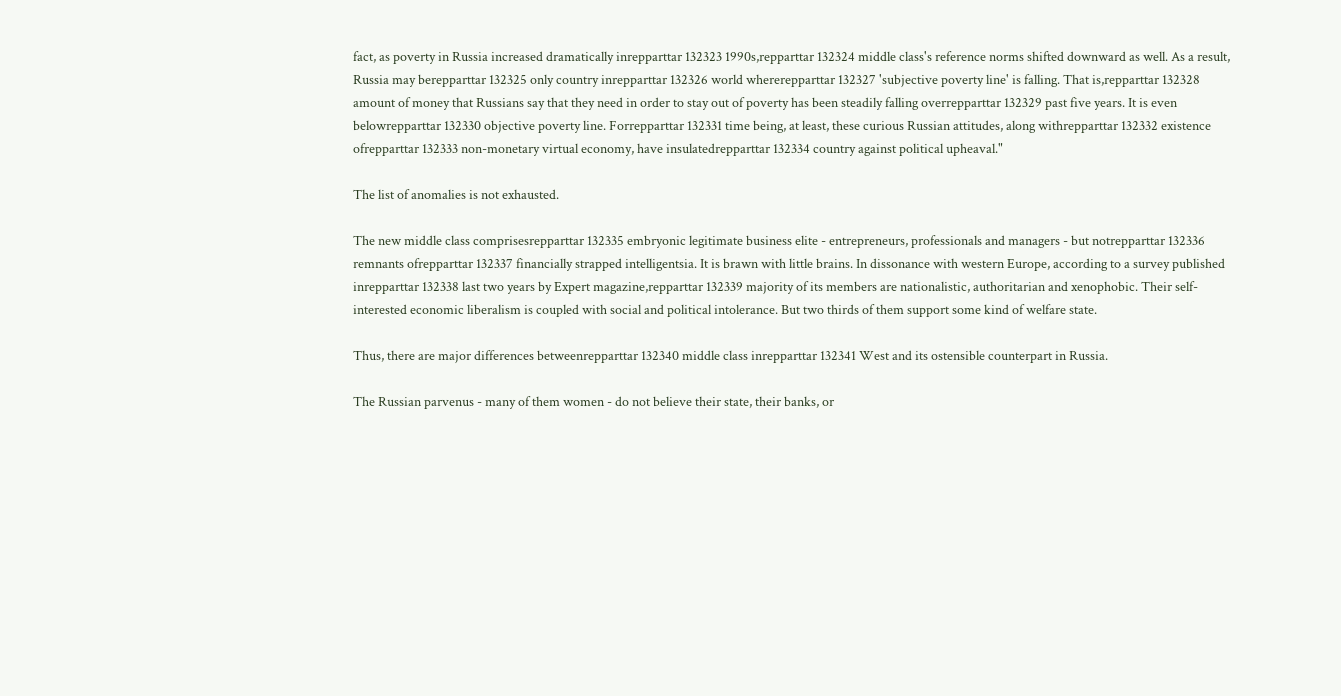fact, as poverty in Russia increased dramatically inrepparttar 132323 1990s,repparttar 132324 middle class's reference norms shifted downward as well. As a result, Russia may berepparttar 132325 only country inrepparttar 132326 world whererepparttar 132327 'subjective poverty line' is falling. That is,repparttar 132328 amount of money that Russians say that they need in order to stay out of poverty has been steadily falling overrepparttar 132329 past five years. It is even belowrepparttar 132330 objective poverty line. Forrepparttar 132331 time being, at least, these curious Russian attitudes, along withrepparttar 132332 existence ofrepparttar 132333 non-monetary virtual economy, have insulatedrepparttar 132334 country against political upheaval."

The list of anomalies is not exhausted.

The new middle class comprisesrepparttar 132335 embryonic legitimate business elite - entrepreneurs, professionals and managers - but notrepparttar 132336 remnants ofrepparttar 132337 financially strapped intelligentsia. It is brawn with little brains. In dissonance with western Europe, according to a survey published inrepparttar 132338 last two years by Expert magazine,repparttar 132339 majority of its members are nationalistic, authoritarian and xenophobic. Their self-interested economic liberalism is coupled with social and political intolerance. But two thirds of them support some kind of welfare state.

Thus, there are major differences betweenrepparttar 132340 middle class inrepparttar 132341 West and its ostensible counterpart in Russia.

The Russian parvenus - many of them women - do not believe their state, their banks, or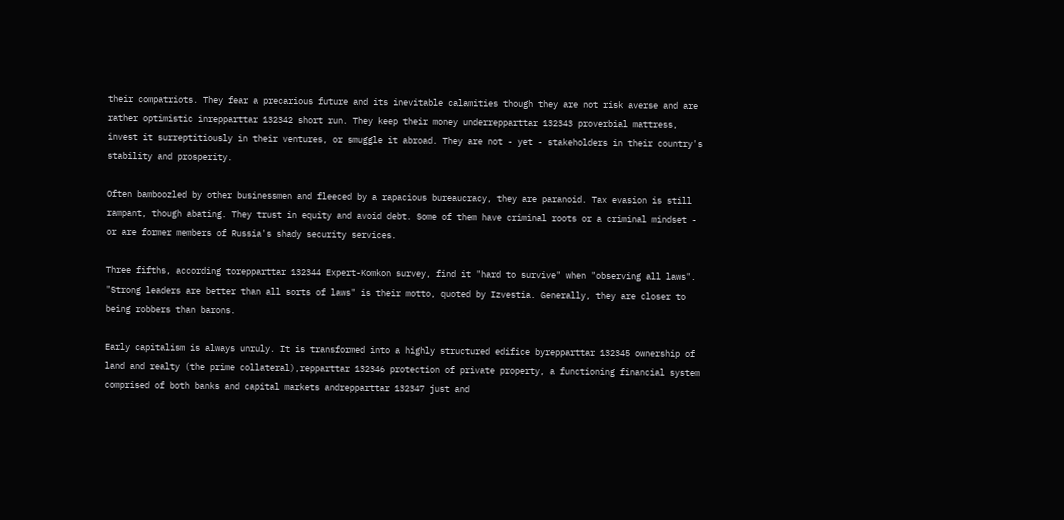their compatriots. They fear a precarious future and its inevitable calamities though they are not risk averse and are rather optimistic inrepparttar 132342 short run. They keep their money underrepparttar 132343 proverbial mattress, invest it surreptitiously in their ventures, or smuggle it abroad. They are not - yet - stakeholders in their country's stability and prosperity.

Often bamboozled by other businessmen and fleeced by a rapacious bureaucracy, they are paranoid. Tax evasion is still rampant, though abating. They trust in equity and avoid debt. Some of them have criminal roots or a criminal mindset - or are former members of Russia's shady security services.

Three fifths, according torepparttar 132344 Expert-Komkon survey, find it "hard to survive" when "observing all laws". "Strong leaders are better than all sorts of laws" is their motto, quoted by Izvestia. Generally, they are closer to being robbers than barons.

Early capitalism is always unruly. It is transformed into a highly structured edifice byrepparttar 132345 ownership of land and realty (the prime collateral),repparttar 132346 protection of private property, a functioning financial system comprised of both banks and capital markets andrepparttar 132347 just and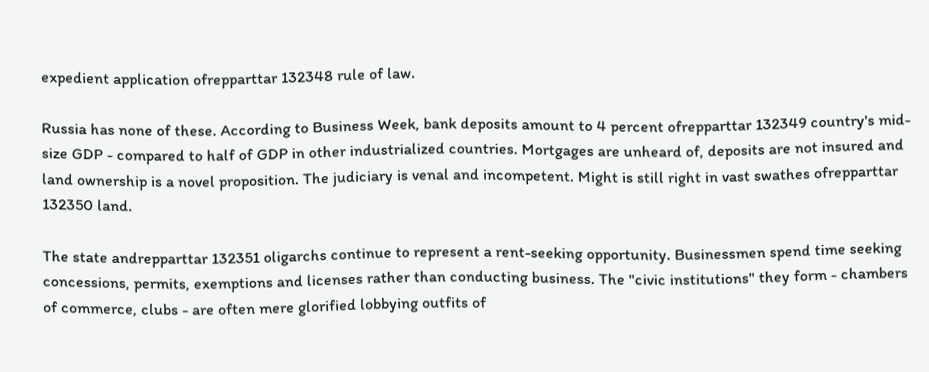expedient application ofrepparttar 132348 rule of law.

Russia has none of these. According to Business Week, bank deposits amount to 4 percent ofrepparttar 132349 country's mid-size GDP - compared to half of GDP in other industrialized countries. Mortgages are unheard of, deposits are not insured and land ownership is a novel proposition. The judiciary is venal and incompetent. Might is still right in vast swathes ofrepparttar 132350 land.

The state andrepparttar 132351 oligarchs continue to represent a rent-seeking opportunity. Businessmen spend time seeking concessions, permits, exemptions and licenses rather than conducting business. The "civic institutions" they form - chambers of commerce, clubs - are often mere glorified lobbying outfits of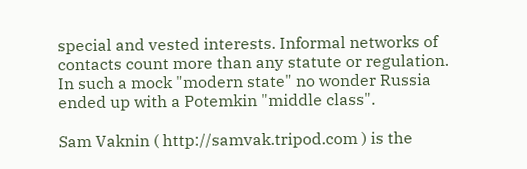special and vested interests. Informal networks of contacts count more than any statute or regulation. In such a mock "modern state" no wonder Russia ended up with a Potemkin "middle class".

Sam Vaknin ( http://samvak.tripod.com ) is the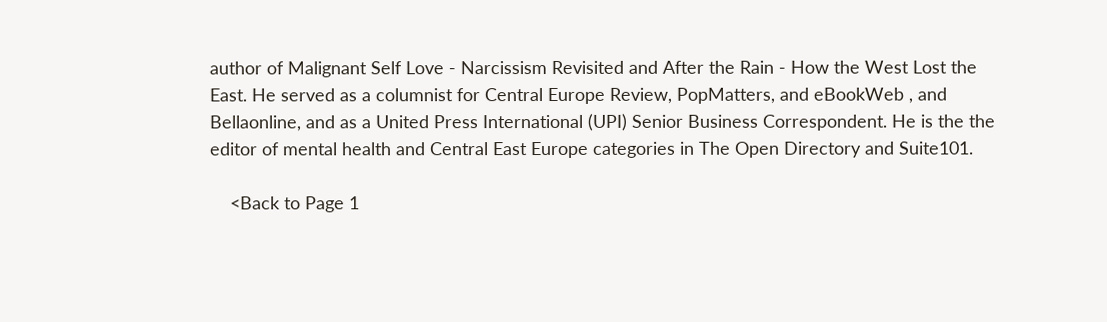author of Malignant Self Love - Narcissism Revisited and After the Rain - How the West Lost the East. He served as a columnist for Central Europe Review, PopMatters, and eBookWeb , and Bellaonline, and as a United Press International (UPI) Senior Business Correspondent. He is the the editor of mental health and Central East Europe categories in The Open Directory and Suite101.

    <Back to Page 1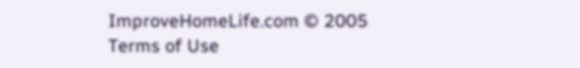ImproveHomeLife.com © 2005
Terms of Use